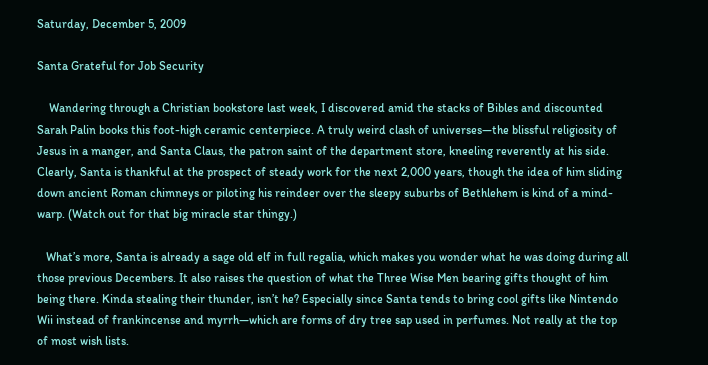Saturday, December 5, 2009

Santa Grateful for Job Security

    Wandering through a Christian bookstore last week, I discovered amid the stacks of Bibles and discounted Sarah Palin books this foot-high ceramic centerpiece. A truly weird clash of universes—the blissful religiosity of Jesus in a manger, and Santa Claus, the patron saint of the department store, kneeling reverently at his side. Clearly, Santa is thankful at the prospect of steady work for the next 2,000 years, though the idea of him sliding down ancient Roman chimneys or piloting his reindeer over the sleepy suburbs of Bethlehem is kind of a mind-warp. (Watch out for that big miracle star thingy.)

   What’s more, Santa is already a sage old elf in full regalia, which makes you wonder what he was doing during all those previous Decembers. It also raises the question of what the Three Wise Men bearing gifts thought of him being there. Kinda stealing their thunder, isn’t he? Especially since Santa tends to bring cool gifts like Nintendo Wii instead of frankincense and myrrh—which are forms of dry tree sap used in perfumes. Not really at the top of most wish lists.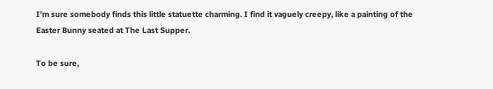I’m sure somebody finds this little statuette charming. I find it vaguely creepy, like a painting of the Easter Bunny seated at The Last Supper.

To be sure,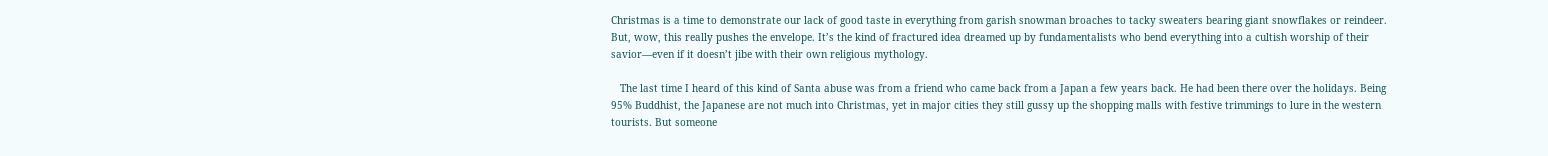Christmas is a time to demonstrate our lack of good taste in everything from garish snowman broaches to tacky sweaters bearing giant snowflakes or reindeer. But, wow, this really pushes the envelope. It’s the kind of fractured idea dreamed up by fundamentalists who bend everything into a cultish worship of their savior—even if it doesn’t jibe with their own religious mythology.

   The last time I heard of this kind of Santa abuse was from a friend who came back from a Japan a few years back. He had been there over the holidays. Being 95% Buddhist, the Japanese are not much into Christmas, yet in major cities they still gussy up the shopping malls with festive trimmings to lure in the western tourists. But someone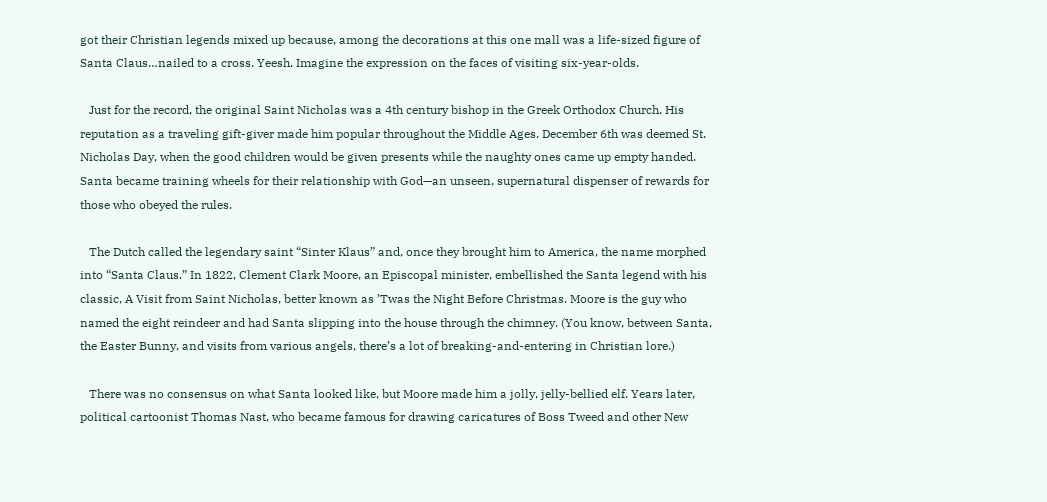got their Christian legends mixed up because, among the decorations at this one mall was a life-sized figure of Santa Claus…nailed to a cross. Yeesh. Imagine the expression on the faces of visiting six-year-olds.

   Just for the record, the original Saint Nicholas was a 4th century bishop in the Greek Orthodox Church. His reputation as a traveling gift-giver made him popular throughout the Middle Ages. December 6th was deemed St. Nicholas Day, when the good children would be given presents while the naughty ones came up empty handed. Santa became training wheels for their relationship with God—an unseen, supernatural dispenser of rewards for those who obeyed the rules.

   The Dutch called the legendary saint “Sinter Klaus” and, once they brought him to America, the name morphed into “Santa Claus.” In 1822, Clement Clark Moore, an Episcopal minister, embellished the Santa legend with his classic, A Visit from Saint Nicholas, better known as ’Twas the Night Before Christmas. Moore is the guy who named the eight reindeer and had Santa slipping into the house through the chimney. (You know, between Santa, the Easter Bunny, and visits from various angels, there’s a lot of breaking-and-entering in Christian lore.)

   There was no consensus on what Santa looked like, but Moore made him a jolly, jelly-bellied elf. Years later, political cartoonist Thomas Nast, who became famous for drawing caricatures of Boss Tweed and other New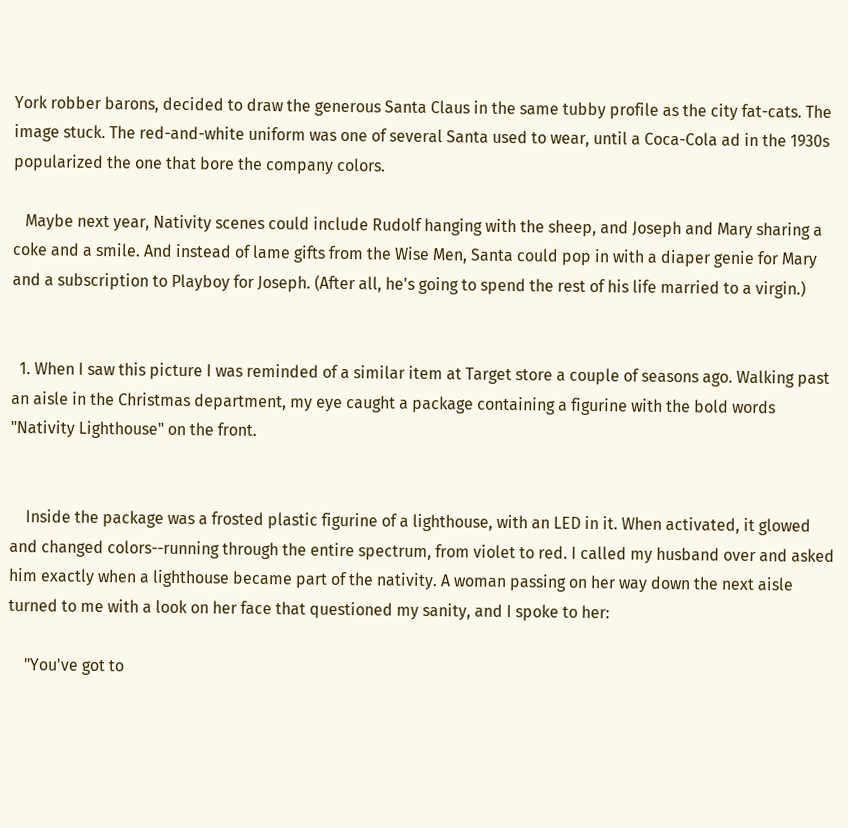York robber barons, decided to draw the generous Santa Claus in the same tubby profile as the city fat-cats. The image stuck. The red-and-white uniform was one of several Santa used to wear, until a Coca-Cola ad in the 1930s popularized the one that bore the company colors.

   Maybe next year, Nativity scenes could include Rudolf hanging with the sheep, and Joseph and Mary sharing a coke and a smile. And instead of lame gifts from the Wise Men, Santa could pop in with a diaper genie for Mary and a subscription to Playboy for Joseph. (After all, he's going to spend the rest of his life married to a virgin.)


  1. When I saw this picture I was reminded of a similar item at Target store a couple of seasons ago. Walking past an aisle in the Christmas department, my eye caught a package containing a figurine with the bold words "Nativity Lighthouse" on the front.


    Inside the package was a frosted plastic figurine of a lighthouse, with an LED in it. When activated, it glowed and changed colors--running through the entire spectrum, from violet to red. I called my husband over and asked him exactly when a lighthouse became part of the nativity. A woman passing on her way down the next aisle turned to me with a look on her face that questioned my sanity, and I spoke to her:

    "You've got to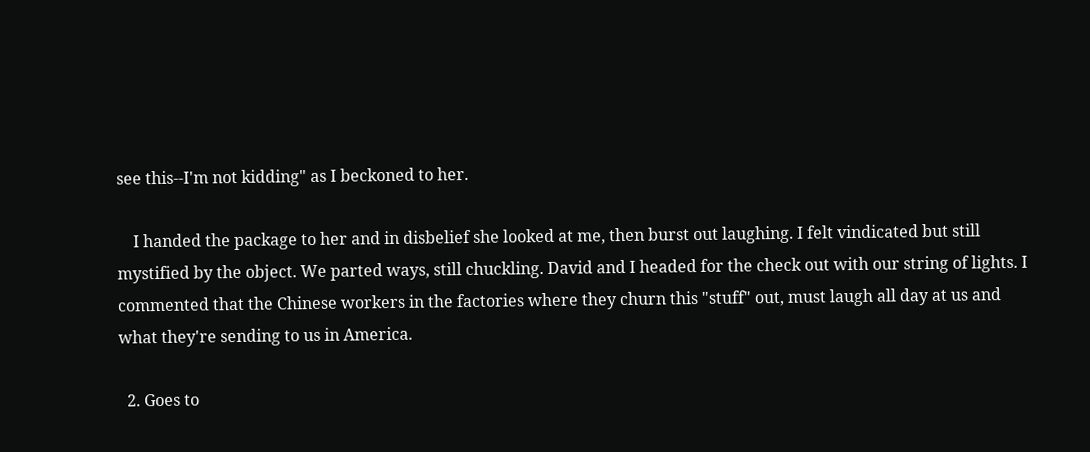see this--I'm not kidding" as I beckoned to her.

    I handed the package to her and in disbelief she looked at me, then burst out laughing. I felt vindicated but still mystified by the object. We parted ways, still chuckling. David and I headed for the check out with our string of lights. I commented that the Chinese workers in the factories where they churn this "stuff" out, must laugh all day at us and what they're sending to us in America.

  2. Goes to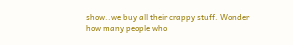show..we buy all their crappy stuff. Wonder how many people who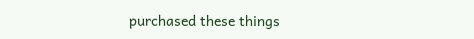purchased these things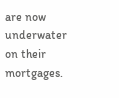are now underwater on their mortgages.